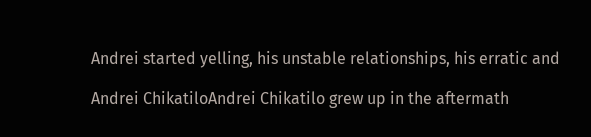Andrei started yelling, his unstable relationships, his erratic and

Andrei ChikatiloAndrei Chikatilo grew up in the aftermath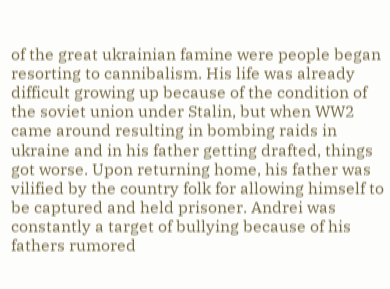of the great ukrainian famine were people began resorting to cannibalism. His life was already difficult growing up because of the condition of the soviet union under Stalin, but when WW2 came around resulting in bombing raids in ukraine and in his father getting drafted, things got worse. Upon returning home, his father was vilified by the country folk for allowing himself to be captured and held prisoner. Andrei was constantly a target of bullying because of his fathers rumored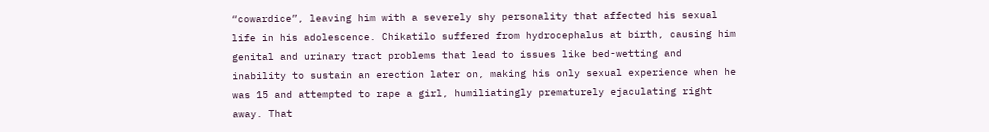“cowardice”, leaving him with a severely shy personality that affected his sexual life in his adolescence. Chikatilo suffered from hydrocephalus at birth, causing him genital and urinary tract problems that lead to issues like bed-wetting and inability to sustain an erection later on, making his only sexual experience when he was 15 and attempted to rape a girl, humiliatingly prematurely ejaculating right away. That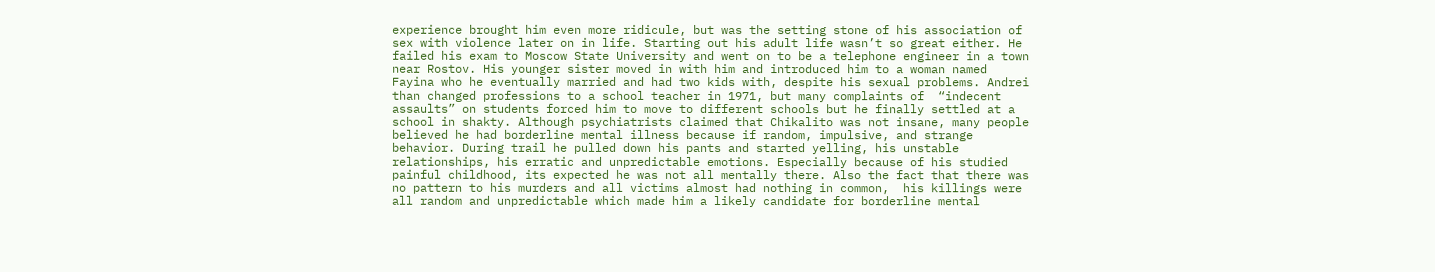experience brought him even more ridicule, but was the setting stone of his association of sex with violence later on in life. Starting out his adult life wasn’t so great either. He failed his exam to Moscow State University and went on to be a telephone engineer in a town near Rostov. His younger sister moved in with him and introduced him to a woman named Fayina who he eventually married and had two kids with, despite his sexual problems. Andrei than changed professions to a school teacher in 1971, but many complaints of  “indecent assaults” on students forced him to move to different schools but he finally settled at a school in shakty. Although psychiatrists claimed that Chikalito was not insane, many people believed he had borderline mental illness because if random, impulsive, and strange behavior. During trail he pulled down his pants and started yelling, his unstable relationships, his erratic and unpredictable emotions. Especially because of his studied painful childhood, its expected he was not all mentally there. Also the fact that there was no pattern to his murders and all victims almost had nothing in common,  his killings were all random and unpredictable which made him a likely candidate for borderline mental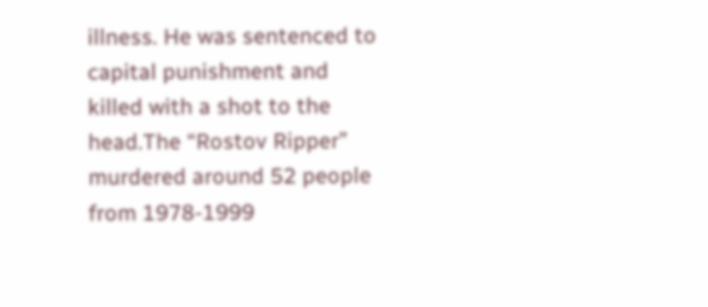illness. He was sentenced to capital punishment and killed with a shot to the head.The “Rostov Ripper” murdered around 52 people from 1978-1999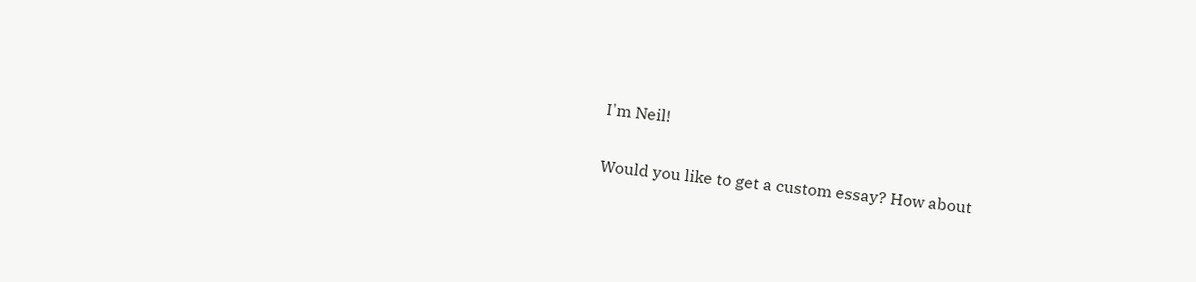I'm Neil!

Would you like to get a custom essay? How about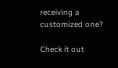receiving a customized one?

Check it out